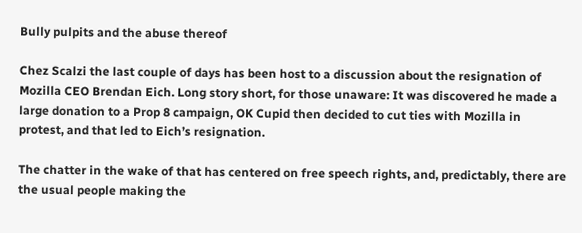Bully pulpits and the abuse thereof

Chez Scalzi the last couple of days has been host to a discussion about the resignation of Mozilla CEO Brendan Eich. Long story short, for those unaware: It was discovered he made a large donation to a Prop 8 campaign, OK Cupid then decided to cut ties with Mozilla in protest, and that led to Eich’s resignation.

The chatter in the wake of that has centered on free speech rights, and, predictably, there are the usual people making the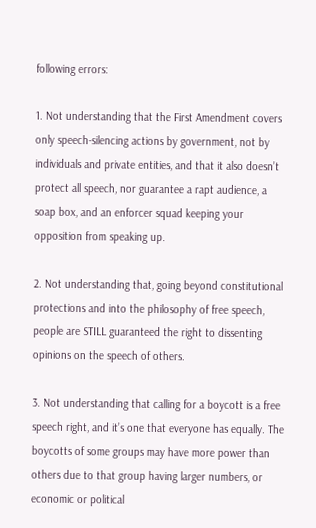following errors:

1. Not understanding that the First Amendment covers only speech-silencing actions by government, not by individuals and private entities, and that it also doesn’t protect all speech, nor guarantee a rapt audience, a soap box, and an enforcer squad keeping your opposition from speaking up.

2. Not understanding that, going beyond constitutional protections and into the philosophy of free speech, people are STILL guaranteed the right to dissenting opinions on the speech of others.

3. Not understanding that calling for a boycott is a free speech right, and it’s one that everyone has equally. The boycotts of some groups may have more power than others due to that group having larger numbers, or economic or political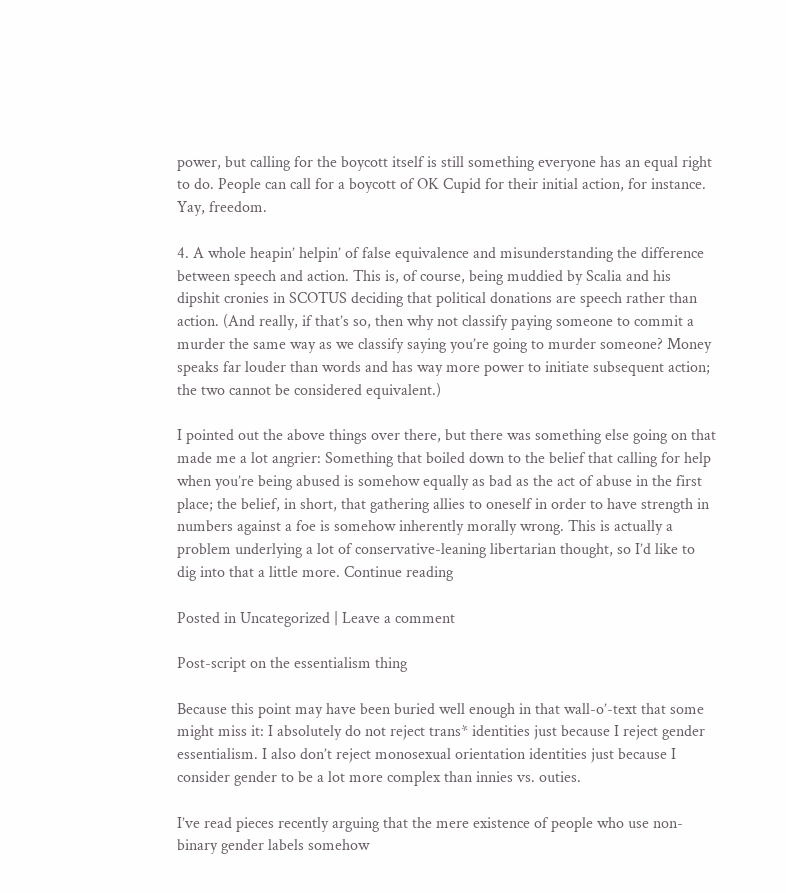power, but calling for the boycott itself is still something everyone has an equal right to do. People can call for a boycott of OK Cupid for their initial action, for instance. Yay, freedom.

4. A whole heapin’ helpin’ of false equivalence and misunderstanding the difference between speech and action. This is, of course, being muddied by Scalia and his dipshit cronies in SCOTUS deciding that political donations are speech rather than action. (And really, if that’s so, then why not classify paying someone to commit a murder the same way as we classify saying you’re going to murder someone? Money speaks far louder than words and has way more power to initiate subsequent action; the two cannot be considered equivalent.)

I pointed out the above things over there, but there was something else going on that made me a lot angrier: Something that boiled down to the belief that calling for help when you’re being abused is somehow equally as bad as the act of abuse in the first place; the belief, in short, that gathering allies to oneself in order to have strength in numbers against a foe is somehow inherently morally wrong. This is actually a problem underlying a lot of conservative-leaning libertarian thought, so I’d like to dig into that a little more. Continue reading

Posted in Uncategorized | Leave a comment

Post-script on the essentialism thing

Because this point may have been buried well enough in that wall-o’-text that some might miss it: I absolutely do not reject trans* identities just because I reject gender essentialism. I also don’t reject monosexual orientation identities just because I consider gender to be a lot more complex than innies vs. outies.

I’ve read pieces recently arguing that the mere existence of people who use non-binary gender labels somehow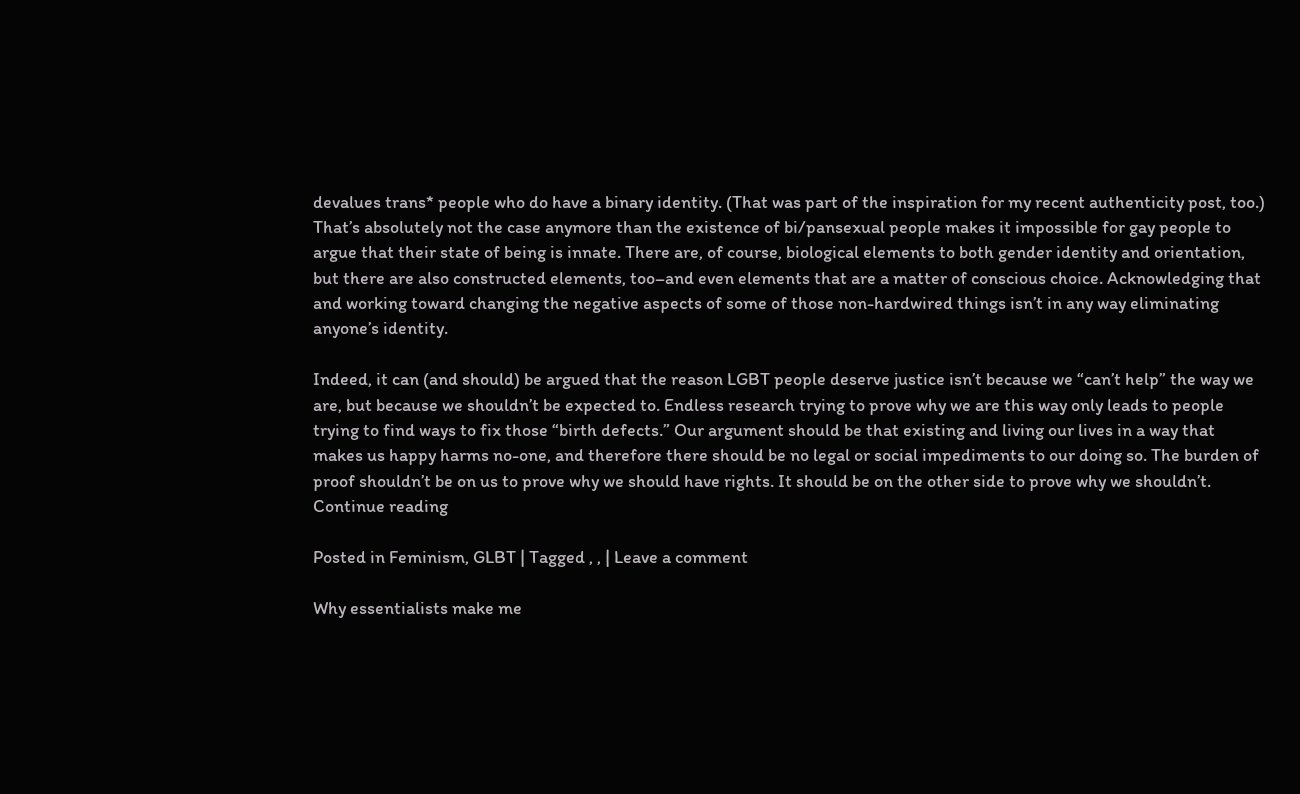devalues trans* people who do have a binary identity. (That was part of the inspiration for my recent authenticity post, too.) That’s absolutely not the case anymore than the existence of bi/pansexual people makes it impossible for gay people to argue that their state of being is innate. There are, of course, biological elements to both gender identity and orientation, but there are also constructed elements, too–and even elements that are a matter of conscious choice. Acknowledging that and working toward changing the negative aspects of some of those non-hardwired things isn’t in any way eliminating anyone’s identity.

Indeed, it can (and should) be argued that the reason LGBT people deserve justice isn’t because we “can’t help” the way we are, but because we shouldn’t be expected to. Endless research trying to prove why we are this way only leads to people trying to find ways to fix those “birth defects.” Our argument should be that existing and living our lives in a way that makes us happy harms no-one, and therefore there should be no legal or social impediments to our doing so. The burden of proof shouldn’t be on us to prove why we should have rights. It should be on the other side to prove why we shouldn’t. Continue reading

Posted in Feminism, GLBT | Tagged , , | Leave a comment

Why essentialists make me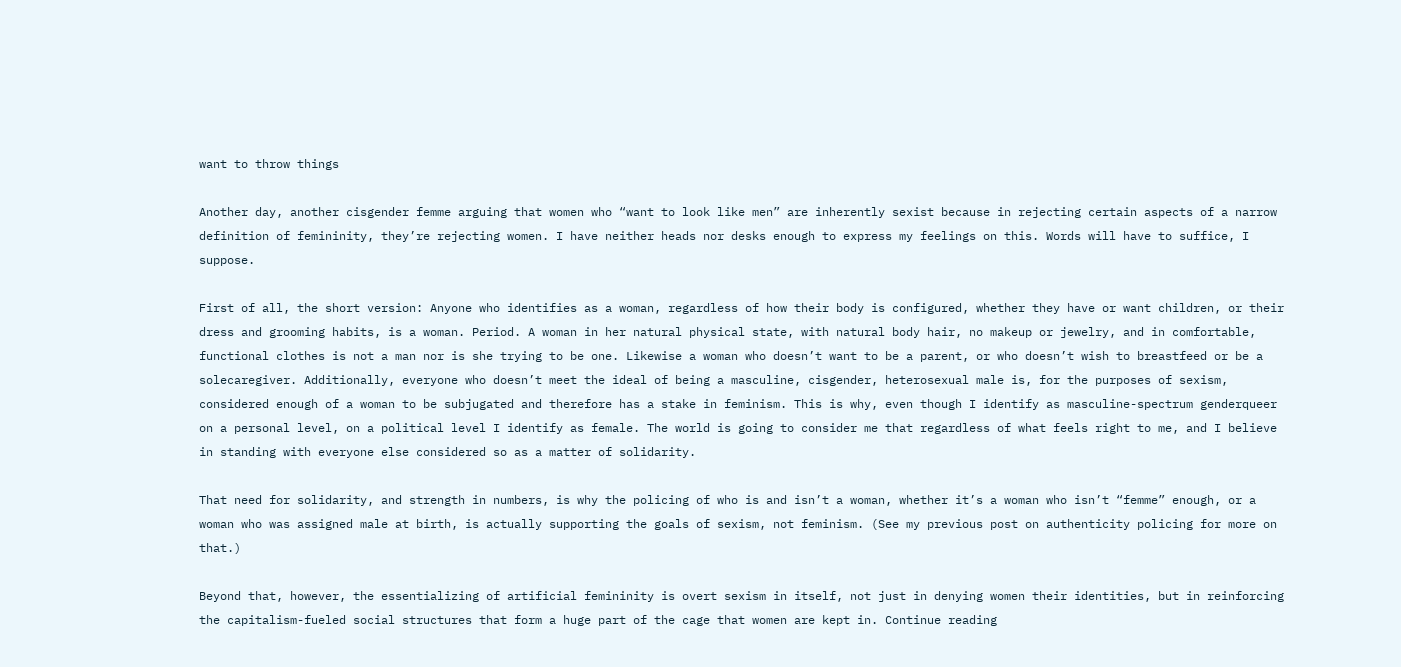want to throw things

Another day, another cisgender femme arguing that women who “want to look like men” are inherently sexist because in rejecting certain aspects of a narrow definition of femininity, they’re rejecting women. I have neither heads nor desks enough to express my feelings on this. Words will have to suffice, I suppose.

First of all, the short version: Anyone who identifies as a woman, regardless of how their body is configured, whether they have or want children, or their dress and grooming habits, is a woman. Period. A woman in her natural physical state, with natural body hair, no makeup or jewelry, and in comfortable, functional clothes is not a man nor is she trying to be one. Likewise a woman who doesn’t want to be a parent, or who doesn’t wish to breastfeed or be a solecaregiver. Additionally, everyone who doesn’t meet the ideal of being a masculine, cisgender, heterosexual male is, for the purposes of sexism, considered enough of a woman to be subjugated and therefore has a stake in feminism. This is why, even though I identify as masculine-spectrum genderqueer on a personal level, on a political level I identify as female. The world is going to consider me that regardless of what feels right to me, and I believe in standing with everyone else considered so as a matter of solidarity.

That need for solidarity, and strength in numbers, is why the policing of who is and isn’t a woman, whether it’s a woman who isn’t “femme” enough, or a woman who was assigned male at birth, is actually supporting the goals of sexism, not feminism. (See my previous post on authenticity policing for more on that.)

Beyond that, however, the essentializing of artificial femininity is overt sexism in itself, not just in denying women their identities, but in reinforcing the capitalism-fueled social structures that form a huge part of the cage that women are kept in. Continue reading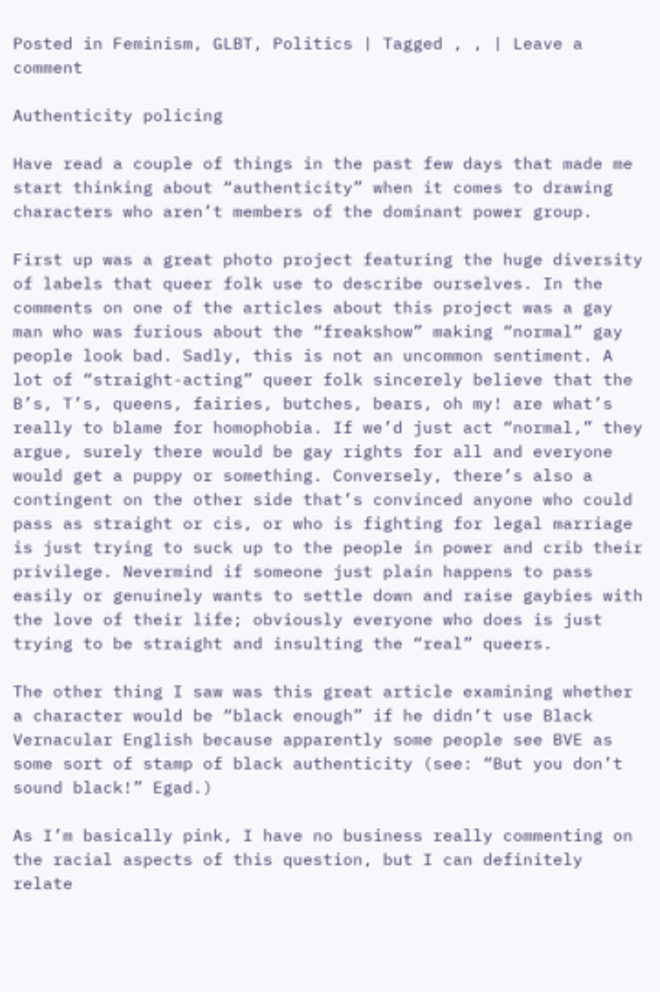Posted in Feminism, GLBT, Politics | Tagged , , | Leave a comment

Authenticity policing

Have read a couple of things in the past few days that made me start thinking about “authenticity” when it comes to drawing characters who aren’t members of the dominant power group.

First up was a great photo project featuring the huge diversity of labels that queer folk use to describe ourselves. In the comments on one of the articles about this project was a gay man who was furious about the “freakshow” making “normal” gay people look bad. Sadly, this is not an uncommon sentiment. A lot of “straight-acting” queer folk sincerely believe that the B’s, T’s, queens, fairies, butches, bears, oh my! are what’s really to blame for homophobia. If we’d just act “normal,” they argue, surely there would be gay rights for all and everyone would get a puppy or something. Conversely, there’s also a contingent on the other side that’s convinced anyone who could pass as straight or cis, or who is fighting for legal marriage is just trying to suck up to the people in power and crib their privilege. Nevermind if someone just plain happens to pass easily or genuinely wants to settle down and raise gaybies with the love of their life; obviously everyone who does is just trying to be straight and insulting the “real” queers.

The other thing I saw was this great article examining whether a character would be “black enough” if he didn’t use Black Vernacular English because apparently some people see BVE as some sort of stamp of black authenticity (see: “But you don’t sound black!” Egad.)

As I’m basically pink, I have no business really commenting on the racial aspects of this question, but I can definitely relate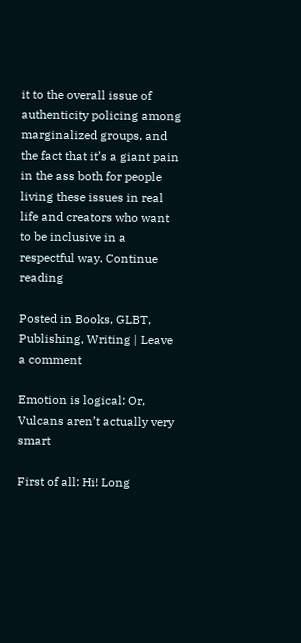it to the overall issue of authenticity policing among marginalized groups, and the fact that it’s a giant pain in the ass both for people living these issues in real life and creators who want to be inclusive in a respectful way. Continue reading

Posted in Books, GLBT, Publishing, Writing | Leave a comment

Emotion is logical: Or, Vulcans aren’t actually very smart

First of all: Hi! Long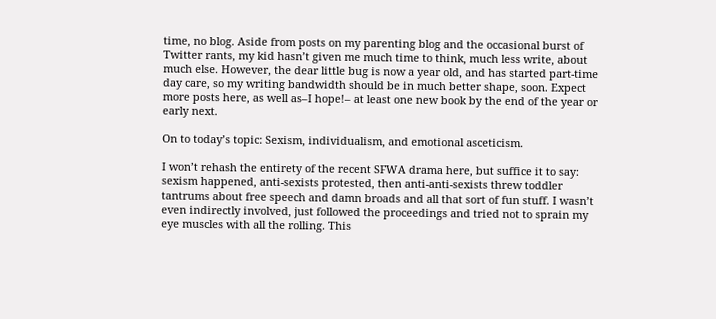time, no blog. Aside from posts on my parenting blog and the occasional burst of Twitter rants, my kid hasn’t given me much time to think, much less write, about much else. However, the dear little bug is now a year old, and has started part-time day care, so my writing bandwidth should be in much better shape, soon. Expect more posts here, as well as–I hope!– at least one new book by the end of the year or early next.

On to today’s topic: Sexism, individualism, and emotional asceticism.

I won’t rehash the entirety of the recent SFWA drama here, but suffice it to say: sexism happened, anti-sexists protested, then anti-anti-sexists threw toddler tantrums about free speech and damn broads and all that sort of fun stuff. I wasn’t even indirectly involved, just followed the proceedings and tried not to sprain my eye muscles with all the rolling. This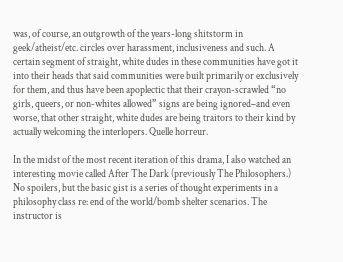was, of course, an outgrowth of the years-long shitstorm in geek/atheist/etc. circles over harassment, inclusiveness and such. A certain segment of straight, white dudes in these communities have got it into their heads that said communities were built primarily or exclusively for them, and thus have been apoplectic that their crayon-scrawled “no girls, queers, or non-whites allowed” signs are being ignored–and even worse, that other straight, white dudes are being traitors to their kind by actually welcoming the interlopers. Quelle horreur.

In the midst of the most recent iteration of this drama, I also watched an interesting movie called After The Dark (previously The Philosophers.) No spoilers, but the basic gist is a series of thought experiments in a philosophy class re: end of the world/bomb shelter scenarios. The instructor is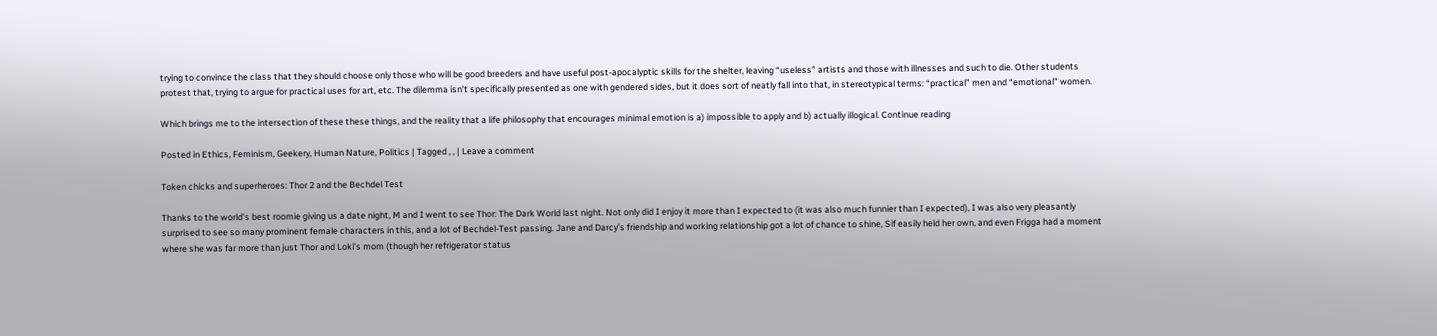trying to convince the class that they should choose only those who will be good breeders and have useful post-apocalyptic skills for the shelter, leaving “useless” artists and those with illnesses and such to die. Other students protest that, trying to argue for practical uses for art, etc. The dilemma isn’t specifically presented as one with gendered sides, but it does sort of neatly fall into that, in stereotypical terms: “practical” men and “emotional” women.

Which brings me to the intersection of these these things, and the reality that a life philosophy that encourages minimal emotion is a) impossible to apply and b) actually illogical. Continue reading

Posted in Ethics, Feminism, Geekery, Human Nature, Politics | Tagged , , | Leave a comment

Token chicks and superheroes: Thor 2 and the Bechdel Test

Thanks to the world’s best roomie giving us a date night, M and I went to see Thor: The Dark World last night. Not only did I enjoy it more than I expected to (it was also much funnier than I expected), I was also very pleasantly surprised to see so many prominent female characters in this, and a lot of Bechdel-Test passing. Jane and Darcy’s friendship and working relationship got a lot of chance to shine, Sif easily held her own, and even Frigga had a moment where she was far more than just Thor and Loki’s mom (though her refrigerator status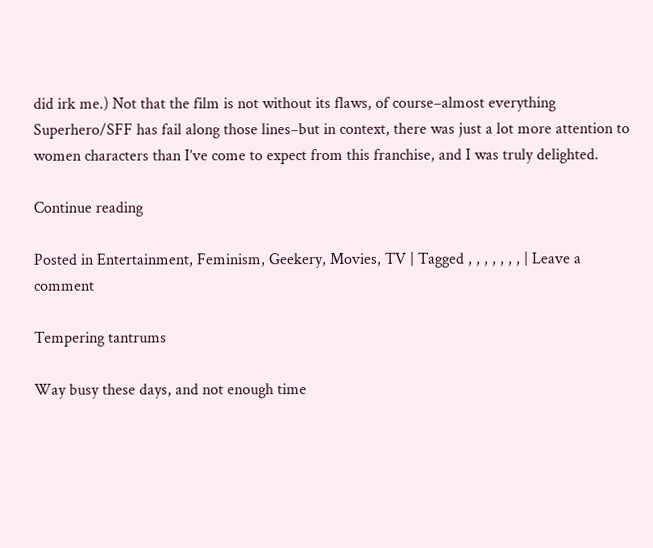did irk me.) Not that the film is not without its flaws, of course–almost everything Superhero/SFF has fail along those lines–but in context, there was just a lot more attention to women characters than I’ve come to expect from this franchise, and I was truly delighted.

Continue reading

Posted in Entertainment, Feminism, Geekery, Movies, TV | Tagged , , , , , , , | Leave a comment

Tempering tantrums

Way busy these days, and not enough time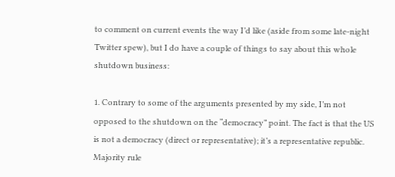to comment on current events the way I’d like (aside from some late-night Twitter spew), but I do have a couple of things to say about this whole shutdown business:

1. Contrary to some of the arguments presented by my side, I’m not opposed to the shutdown on the “democracy” point. The fact is that the US is not a democracy (direct or representative); it’s a representative republic. Majority rule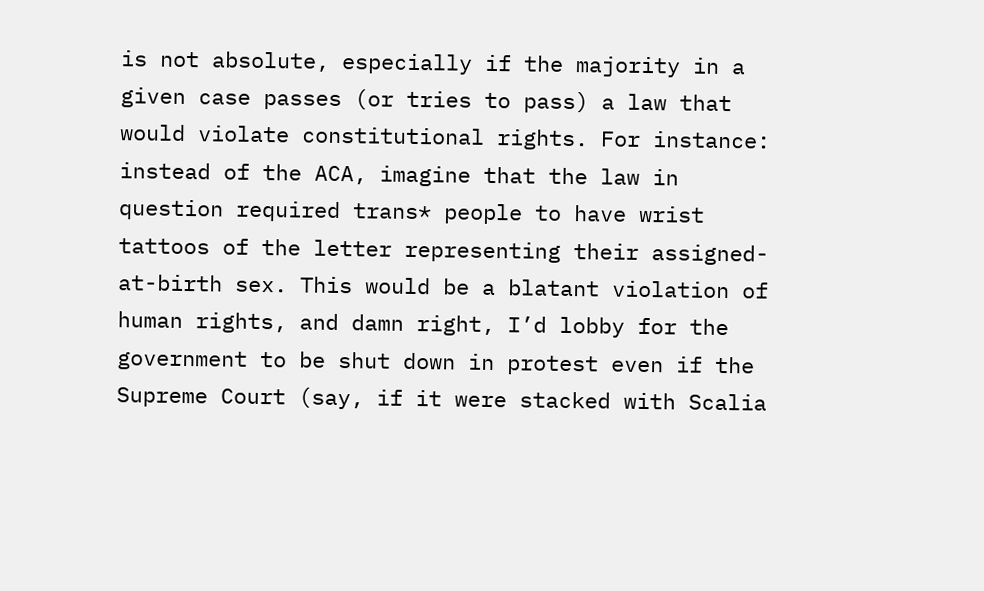is not absolute, especially if the majority in a given case passes (or tries to pass) a law that would violate constitutional rights. For instance: instead of the ACA, imagine that the law in question required trans* people to have wrist tattoos of the letter representing their assigned-at-birth sex. This would be a blatant violation of human rights, and damn right, I’d lobby for the government to be shut down in protest even if the Supreme Court (say, if it were stacked with Scalia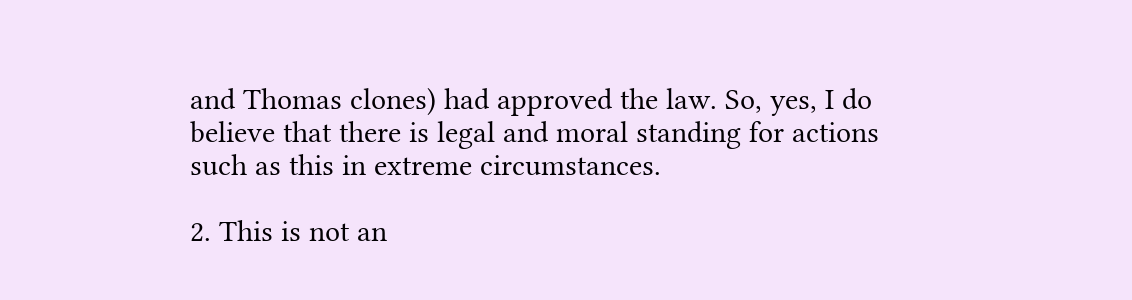and Thomas clones) had approved the law. So, yes, I do believe that there is legal and moral standing for actions such as this in extreme circumstances.

2. This is not an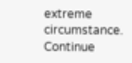extreme circumstance. Continue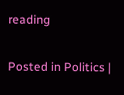reading

Posted in Politics |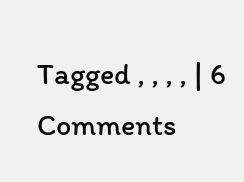Tagged , , , , | 6 Comments